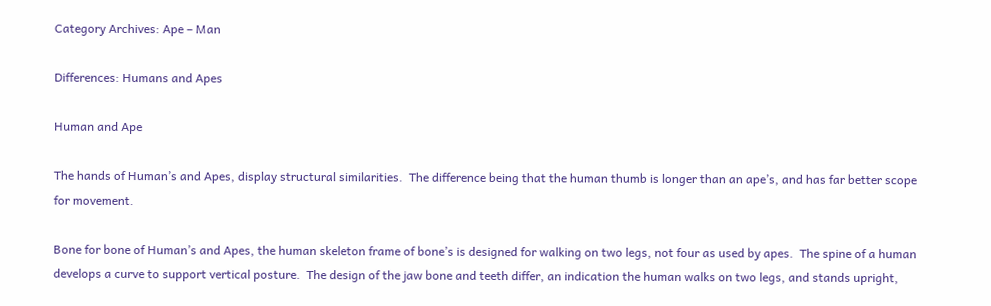Category Archives: Ape – Man

Differences: Humans and Apes

Human and Ape

The hands of Human’s and Apes, display structural similarities.  The difference being that the human thumb is longer than an ape’s, and has far better scope for movement.

Bone for bone of Human’s and Apes, the human skeleton frame of bone’s is designed for walking on two legs, not four as used by apes.  The spine of a human develops a curve to support vertical posture.  The design of the jaw bone and teeth differ, an indication the human walks on two legs, and stands upright,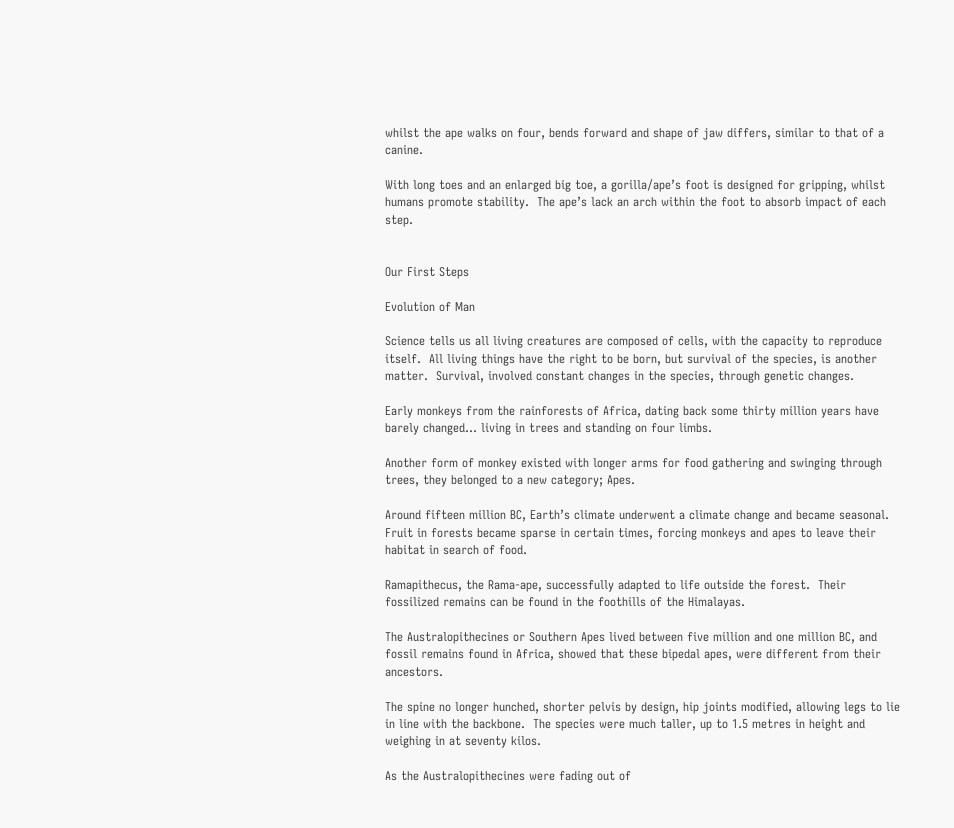whilst the ape walks on four, bends forward and shape of jaw differs, similar to that of a canine.

With long toes and an enlarged big toe, a gorilla/ape’s foot is designed for gripping, whilst humans promote stability.  The ape’s lack an arch within the foot to absorb impact of each step.


Our First Steps

Evolution of Man

Science tells us all living creatures are composed of cells, with the capacity to reproduce itself.  All living things have the right to be born, but survival of the species, is another matter.  Survival, involved constant changes in the species, through genetic changes.

Early monkeys from the rainforests of Africa, dating back some thirty million years have barely changed… living in trees and standing on four limbs.

Another form of monkey existed with longer arms for food gathering and swinging through trees, they belonged to a new category; Apes.

Around fifteen million BC, Earth’s climate underwent a climate change and became seasonal.  Fruit in forests became sparse in certain times, forcing monkeys and apes to leave their habitat in search of food.

Ramapithecus, the Rama-ape, successfully adapted to life outside the forest.  Their fossilized remains can be found in the foothills of the Himalayas.

The Australopithecines or Southern Apes lived between five million and one million BC, and fossil remains found in Africa, showed that these bipedal apes, were different from their ancestors.

The spine no longer hunched, shorter pelvis by design, hip joints modified, allowing legs to lie in line with the backbone.  The species were much taller, up to 1.5 metres in height and weighing in at seventy kilos.

As the Australopithecines were fading out of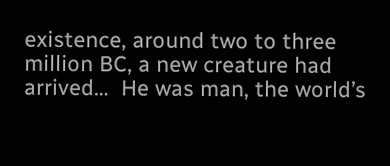existence, around two to three million BC, a new creature had arrived…  He was man, the world’s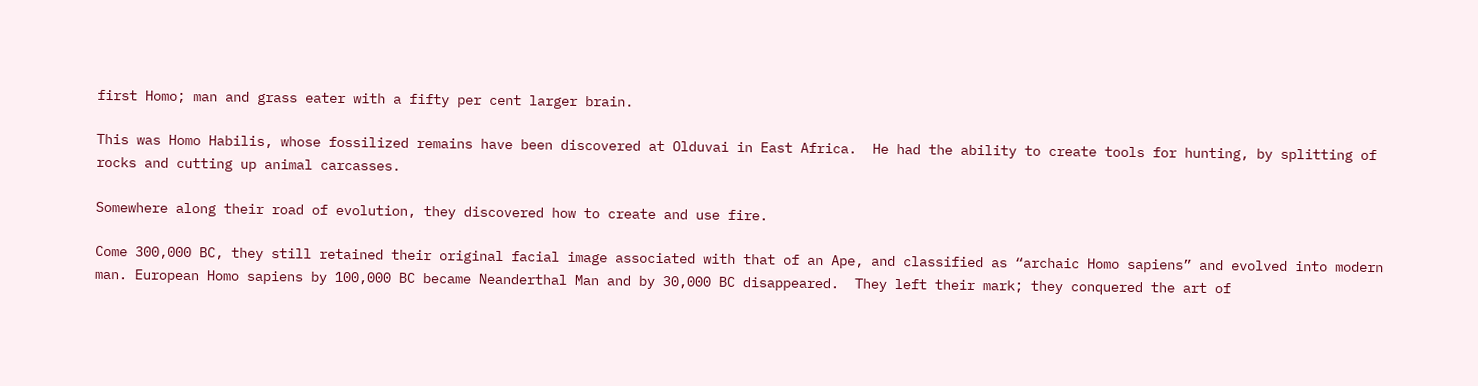first Homo; man and grass eater with a fifty per cent larger brain.

This was Homo Habilis, whose fossilized remains have been discovered at Olduvai in East Africa.  He had the ability to create tools for hunting, by splitting of rocks and cutting up animal carcasses.

Somewhere along their road of evolution, they discovered how to create and use fire.

Come 300,000 BC, they still retained their original facial image associated with that of an Ape, and classified as “archaic Homo sapiens” and evolved into modern man. European Homo sapiens by 100,000 BC became Neanderthal Man and by 30,000 BC disappeared.  They left their mark; they conquered the art of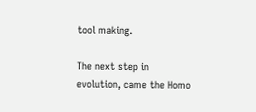tool making.

The next step in evolution, came the Homo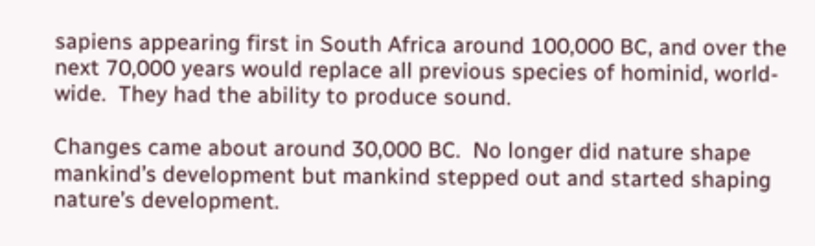sapiens appearing first in South Africa around 100,000 BC, and over the next 70,000 years would replace all previous species of hominid, world-wide.  They had the ability to produce sound.

Changes came about around 30,000 BC.  No longer did nature shape mankind’s development but mankind stepped out and started shaping nature’s development.